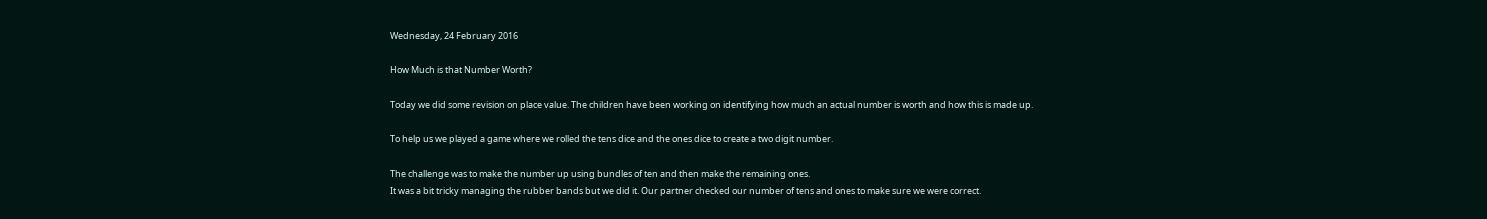Wednesday, 24 February 2016

How Much is that Number Worth?

Today we did some revision on place value. The children have been working on identifying how much an actual number is worth and how this is made up.

To help us we played a game where we rolled the tens dice and the ones dice to create a two digit number.

The challenge was to make the number up using bundles of ten and then make the remaining ones.
It was a bit tricky managing the rubber bands but we did it. Our partner checked our number of tens and ones to make sure we were correct.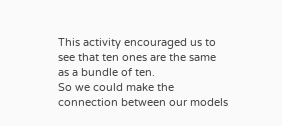This activity encouraged us to see that ten ones are the same as a bundle of ten.
So we could make the connection between our models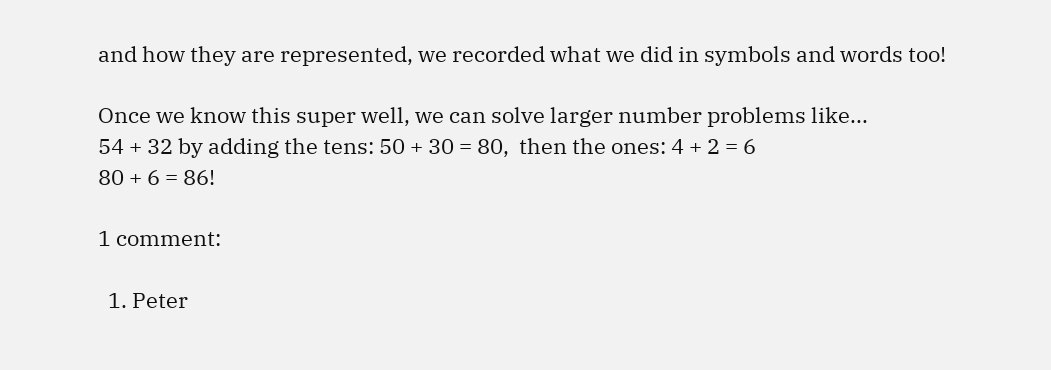and how they are represented, we recorded what we did in symbols and words too!

Once we know this super well, we can solve larger number problems like...
54 + 32 by adding the tens: 50 + 30 = 80,  then the ones: 4 + 2 = 6
80 + 6 = 86!

1 comment:

  1. Peter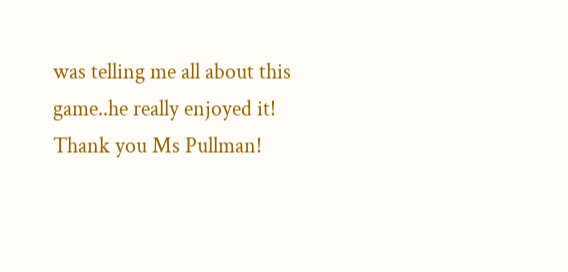was telling me all about this game..he really enjoyed it! Thank you Ms Pullman!